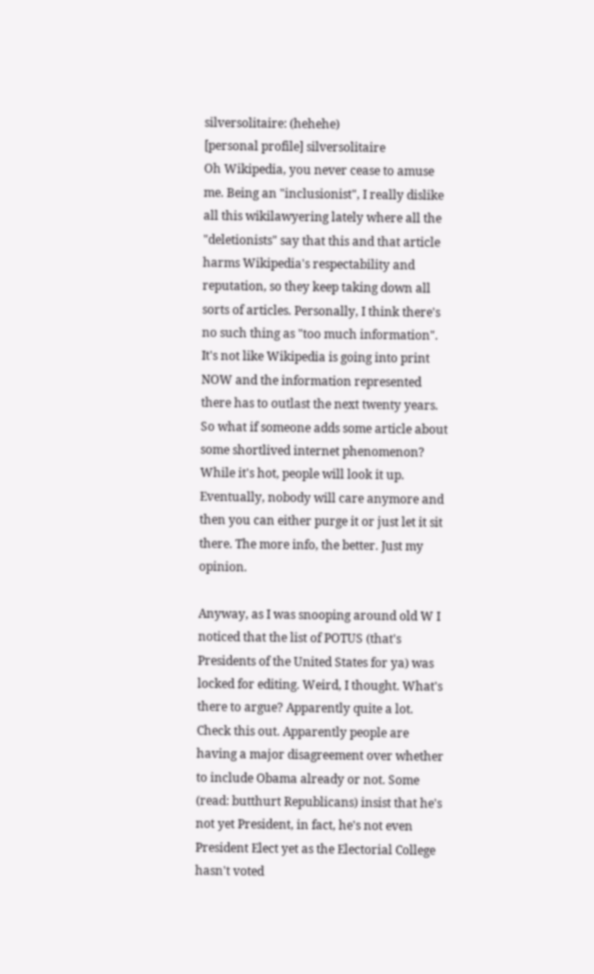silversolitaire: (hehehe)
[personal profile] silversolitaire
Oh Wikipedia, you never cease to amuse me. Being an "inclusionist", I really dislike all this wikilawyering lately where all the "deletionists" say that this and that article harms Wikipedia's respectability and reputation, so they keep taking down all sorts of articles. Personally, I think there's no such thing as "too much information". It's not like Wikipedia is going into print NOW and the information represented there has to outlast the next twenty years. So what if someone adds some article about some shortlived internet phenomenon? While it's hot, people will look it up. Eventually, nobody will care anymore and then you can either purge it or just let it sit there. The more info, the better. Just my opinion.

Anyway, as I was snooping around old W I noticed that the list of POTUS (that's Presidents of the United States for ya) was locked for editing. Weird, I thought. What's there to argue? Apparently quite a lot. Check this out. Apparently people are having a major disagreement over whether to include Obama already or not. Some (read: butthurt Republicans) insist that he's not yet President, in fact, he's not even President Elect yet as the Electorial College hasn't voted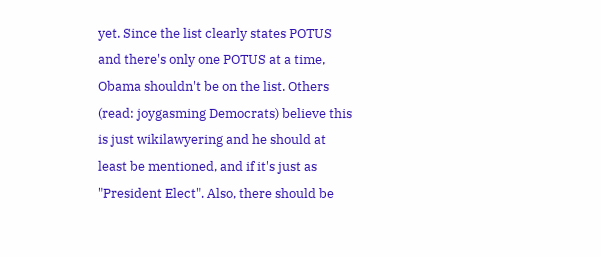yet. Since the list clearly states POTUS and there's only one POTUS at a time, Obama shouldn't be on the list. Others (read: joygasming Democrats) believe this is just wikilawyering and he should at least be mentioned, and if it's just as "President Elect". Also, there should be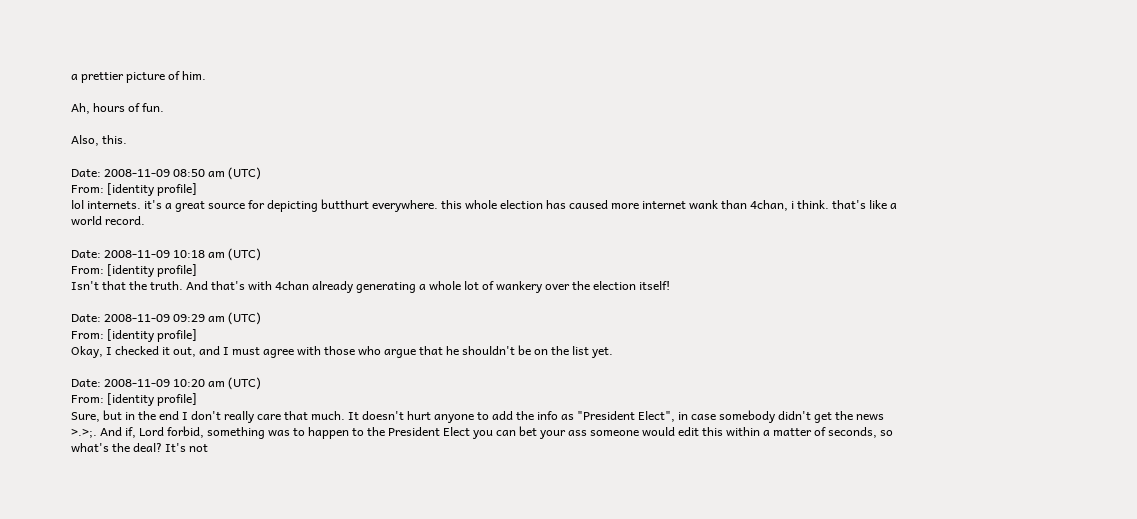a prettier picture of him.

Ah, hours of fun.

Also, this.

Date: 2008-11-09 08:50 am (UTC)
From: [identity profile]
lol internets. it's a great source for depicting butthurt everywhere. this whole election has caused more internet wank than 4chan, i think. that's like a world record.

Date: 2008-11-09 10:18 am (UTC)
From: [identity profile]
Isn't that the truth. And that's with 4chan already generating a whole lot of wankery over the election itself!

Date: 2008-11-09 09:29 am (UTC)
From: [identity profile]
Okay, I checked it out, and I must agree with those who argue that he shouldn't be on the list yet.

Date: 2008-11-09 10:20 am (UTC)
From: [identity profile]
Sure, but in the end I don't really care that much. It doesn't hurt anyone to add the info as "President Elect", in case somebody didn't get the news >.>;. And if, Lord forbid, something was to happen to the President Elect you can bet your ass someone would edit this within a matter of seconds, so what's the deal? It's not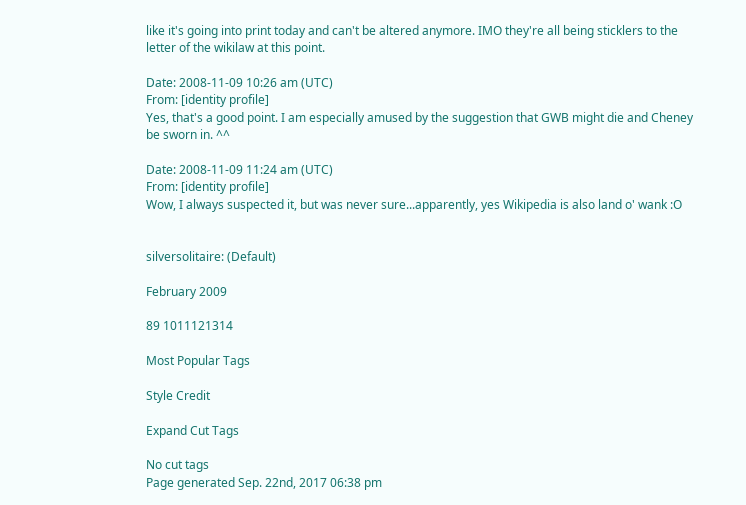like it's going into print today and can't be altered anymore. IMO they're all being sticklers to the letter of the wikilaw at this point.

Date: 2008-11-09 10:26 am (UTC)
From: [identity profile]
Yes, that's a good point. I am especially amused by the suggestion that GWB might die and Cheney be sworn in. ^^

Date: 2008-11-09 11:24 am (UTC)
From: [identity profile]
Wow, I always suspected it, but was never sure...apparently, yes Wikipedia is also land o' wank :O


silversolitaire: (Default)

February 2009

89 1011121314

Most Popular Tags

Style Credit

Expand Cut Tags

No cut tags
Page generated Sep. 22nd, 2017 06:38 pm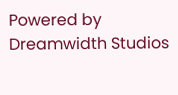Powered by Dreamwidth Studios